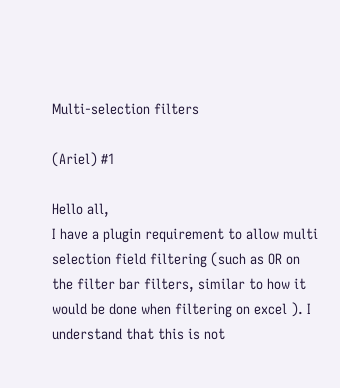Multi-selection filters

(Ariel) #1

Hello all,
I have a plugin requirement to allow multi selection field filtering (such as OR on the filter bar filters, similar to how it would be done when filtering on excel ). I understand that this is not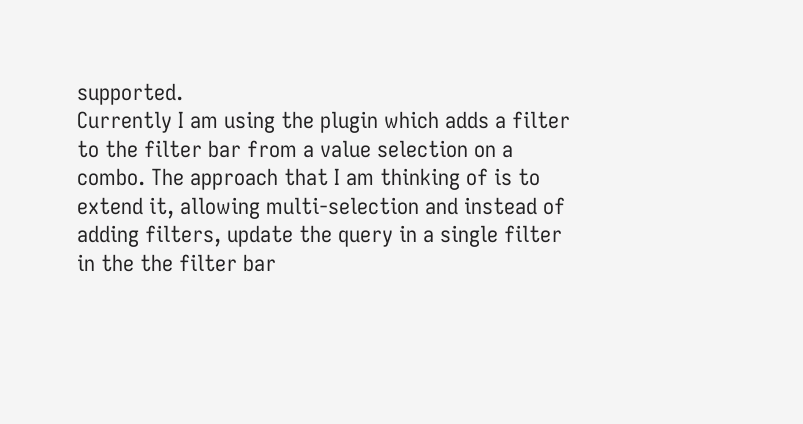supported.
Currently I am using the plugin which adds a filter to the filter bar from a value selection on a combo. The approach that I am thinking of is to extend it, allowing multi-selection and instead of adding filters, update the query in a single filter in the the filter bar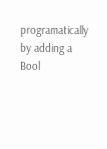programatically by adding a Bool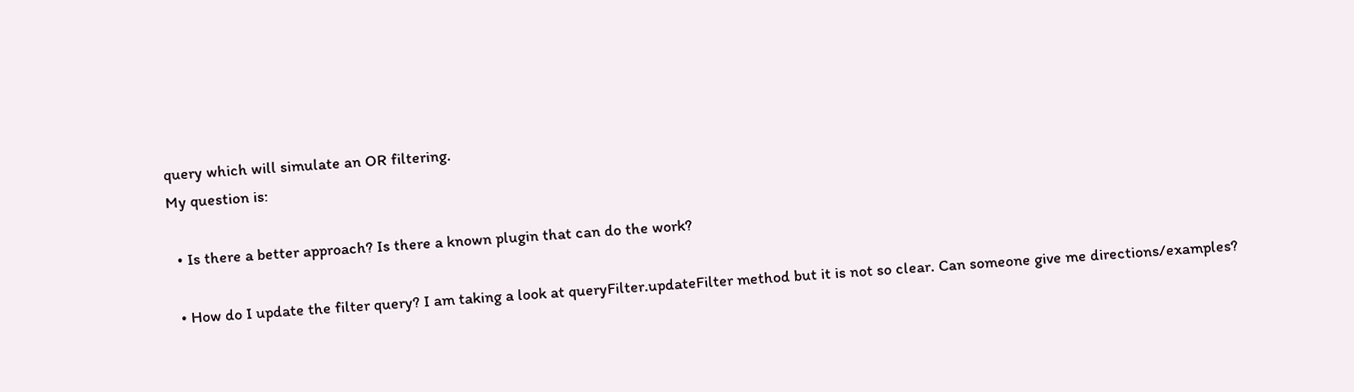query which will simulate an OR filtering.
My question is:

  • Is there a better approach? Is there a known plugin that can do the work?

  • How do I update the filter query? I am taking a look at queryFilter.updateFilter method but it is not so clear. Can someone give me directions/examples?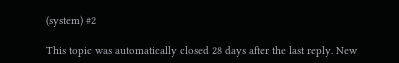(system) #2

This topic was automatically closed 28 days after the last reply. New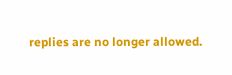replies are no longer allowed.